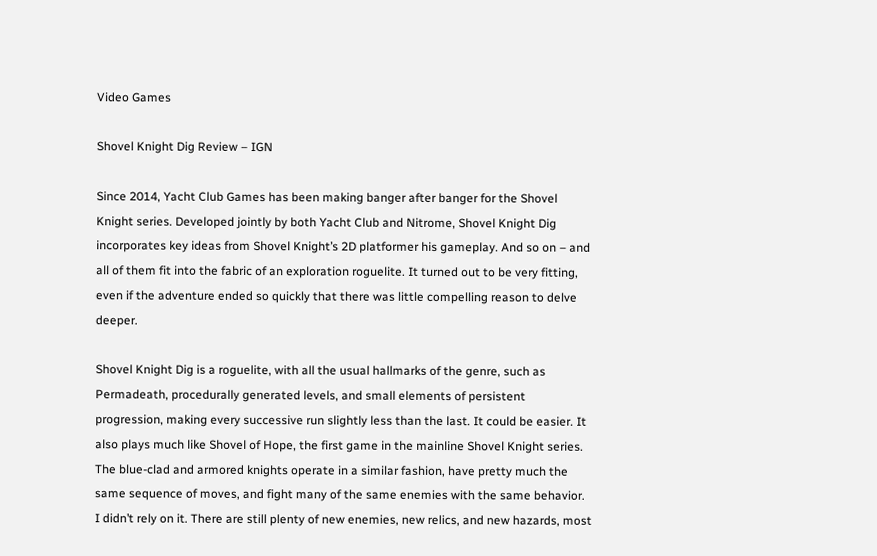Video Games

Shovel Knight Dig Review – IGN

Since 2014, Yacht Club Games has been making banger after banger for the Shovel Knight series. Developed jointly by both Yacht Club and Nitrome, Shovel Knight Dig incorporates key ideas from Shovel Knight’s 2D platformer his gameplay. And so on – and all of them fit into the fabric of an exploration roguelite. It turned out to be very fitting, even if the adventure ended so quickly that there was little compelling reason to delve deeper.

Shovel Knight Dig is a roguelite, with all the usual hallmarks of the genre, such as Permadeath, procedurally generated levels, and small elements of persistent progression, making every successive run slightly less than the last. It could be easier. It also plays much like Shovel of Hope, the first game in the mainline Shovel Knight series. The blue-clad and armored knights operate in a similar fashion, have pretty much the same sequence of moves, and fight many of the same enemies with the same behavior. I didn’t rely on it. There are still plenty of new enemies, new relics, and new hazards, most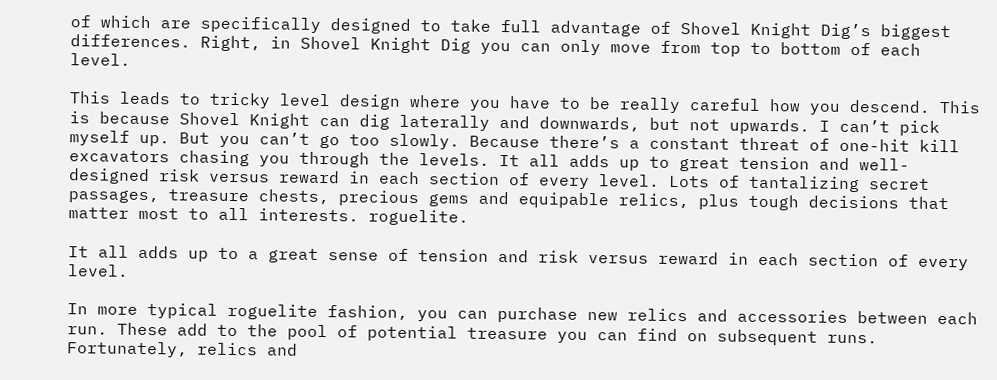of which are specifically designed to take full advantage of Shovel Knight Dig’s biggest differences. Right, in Shovel Knight Dig you can only move from top to bottom of each level.

This leads to tricky level design where you have to be really careful how you descend. This is because Shovel Knight can dig laterally and downwards, but not upwards. I can’t pick myself up. But you can’t go too slowly. Because there’s a constant threat of one-hit kill excavators chasing you through the levels. It all adds up to great tension and well-designed risk versus reward in each section of every level. Lots of tantalizing secret passages, treasure chests, precious gems and equipable relics, plus tough decisions that matter most to all interests. roguelite.

It all adds up to a great sense of tension and risk versus reward in each section of every level.

In more typical roguelite fashion, you can purchase new relics and accessories between each run. These add to the pool of potential treasure you can find on subsequent runs. Fortunately, relics and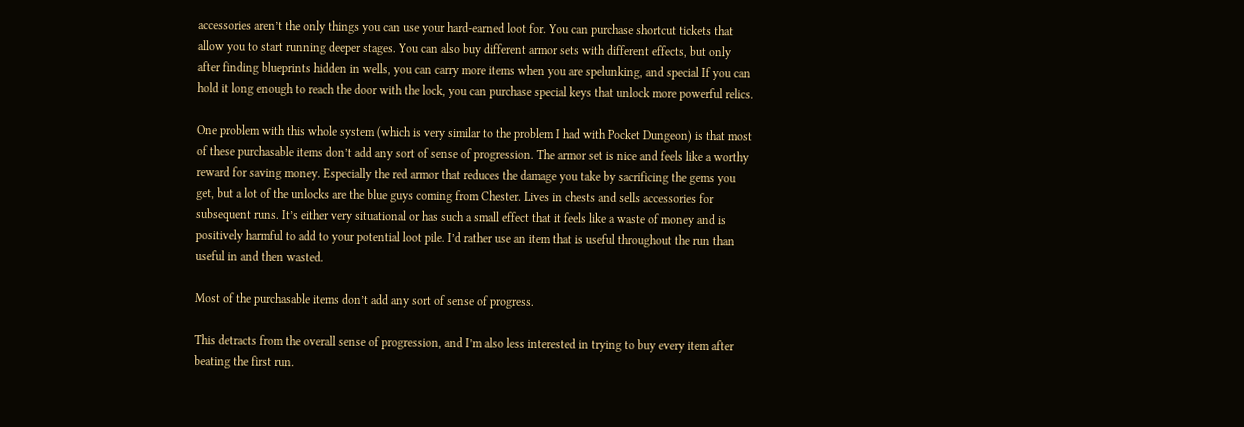accessories aren’t the only things you can use your hard-earned loot for. You can purchase shortcut tickets that allow you to start running deeper stages. You can also buy different armor sets with different effects, but only after finding blueprints hidden in wells, you can carry more items when you are spelunking, and special If you can hold it long enough to reach the door with the lock, you can purchase special keys that unlock more powerful relics.

One problem with this whole system (which is very similar to the problem I had with Pocket Dungeon) is that most of these purchasable items don’t add any sort of sense of progression. The armor set is nice and feels like a worthy reward for saving money. Especially the red armor that reduces the damage you take by sacrificing the gems you get, but a lot of the unlocks are the blue guys coming from Chester. Lives in chests and sells accessories for subsequent runs. It’s either very situational or has such a small effect that it feels like a waste of money and is positively harmful to add to your potential loot pile. I’d rather use an item that is useful throughout the run than useful in and then wasted.

Most of the purchasable items don’t add any sort of sense of progress.

This detracts from the overall sense of progression, and I’m also less interested in trying to buy every item after beating the first run.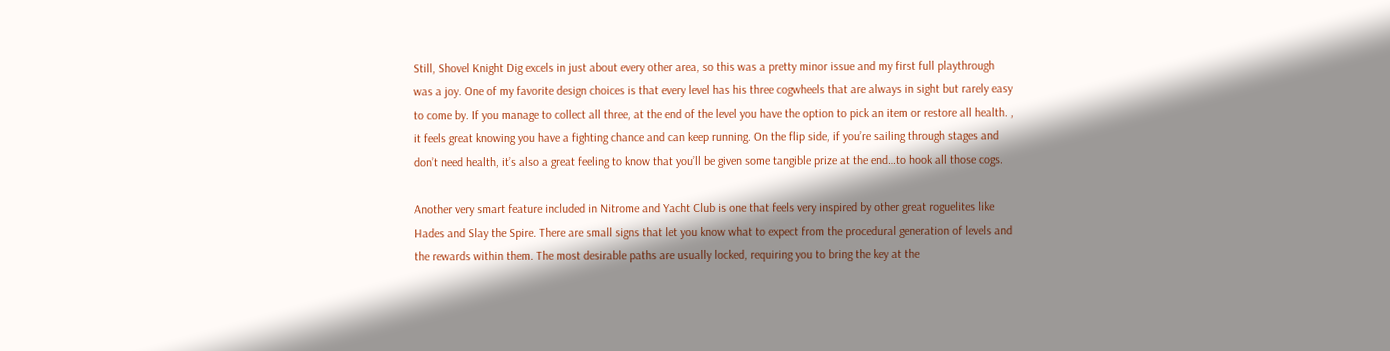Still, Shovel Knight Dig excels in just about every other area, so this was a pretty minor issue and my first full playthrough was a joy. One of my favorite design choices is that every level has his three cogwheels that are always in sight but rarely easy to come by. If you manage to collect all three, at the end of the level you have the option to pick an item or restore all health. , it feels great knowing you have a fighting chance and can keep running. On the flip side, if you’re sailing through stages and don’t need health, it’s also a great feeling to know that you’ll be given some tangible prize at the end…to hook all those cogs.

Another very smart feature included in Nitrome and Yacht Club is one that feels very inspired by other great roguelites like Hades and Slay the Spire. There are small signs that let you know what to expect from the procedural generation of levels and the rewards within them. The most desirable paths are usually locked, requiring you to bring the key at the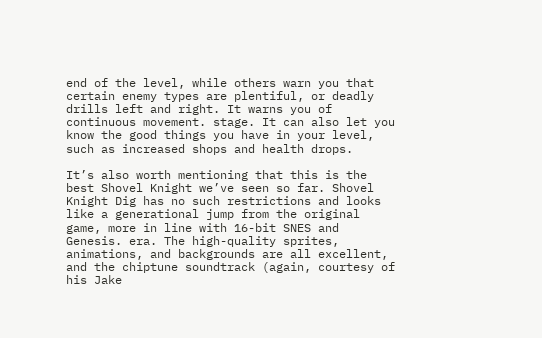end of the level, while others warn you that certain enemy types are plentiful, or deadly drills left and right. It warns you of continuous movement. stage. It can also let you know the good things you have in your level, such as increased shops and health drops.

It’s also worth mentioning that this is the best Shovel Knight we’ve seen so far. Shovel Knight Dig has no such restrictions and looks like a generational jump from the original game, more in line with 16-bit SNES and Genesis. era. The high-quality sprites, animations, and backgrounds are all excellent, and the chiptune soundtrack (again, courtesy of his Jake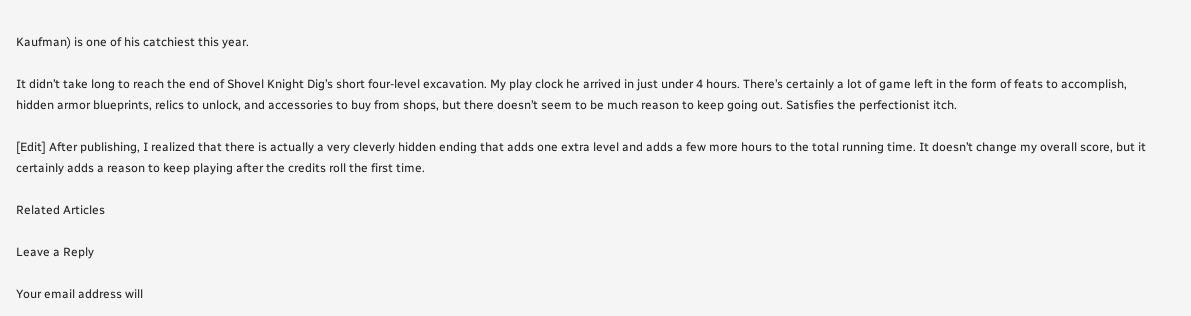Kaufman) is one of his catchiest this year.

It didn’t take long to reach the end of Shovel Knight Dig’s short four-level excavation. My play clock he arrived in just under 4 hours. There’s certainly a lot of game left in the form of feats to accomplish, hidden armor blueprints, relics to unlock, and accessories to buy from shops, but there doesn’t seem to be much reason to keep going out. Satisfies the perfectionist itch.

[Edit] After publishing, I realized that there is actually a very cleverly hidden ending that adds one extra level and adds a few more hours to the total running time. It doesn’t change my overall score, but it certainly adds a reason to keep playing after the credits roll the first time.

Related Articles

Leave a Reply

Your email address will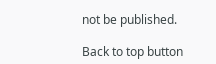not be published.

Back to top button